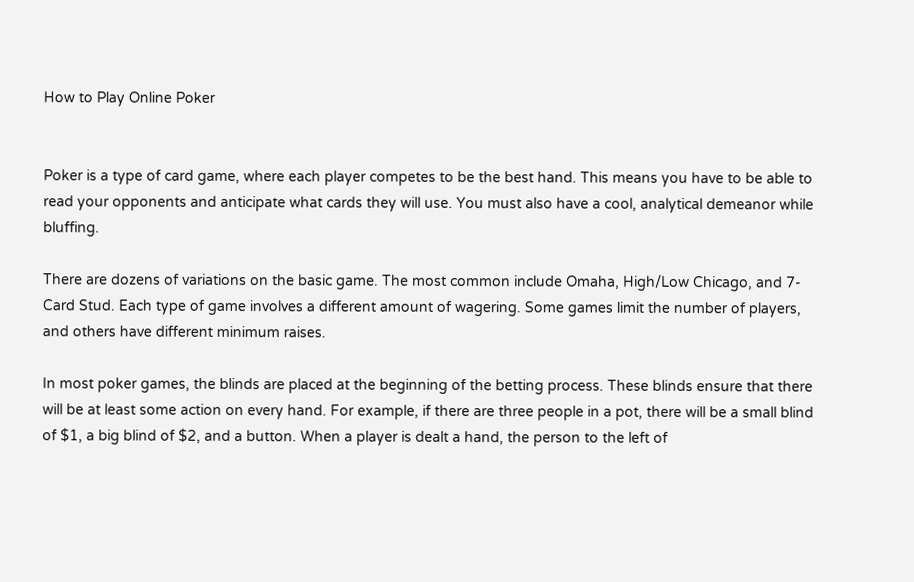How to Play Online Poker


Poker is a type of card game, where each player competes to be the best hand. This means you have to be able to read your opponents and anticipate what cards they will use. You must also have a cool, analytical demeanor while bluffing.

There are dozens of variations on the basic game. The most common include Omaha, High/Low Chicago, and 7-Card Stud. Each type of game involves a different amount of wagering. Some games limit the number of players, and others have different minimum raises.

In most poker games, the blinds are placed at the beginning of the betting process. These blinds ensure that there will be at least some action on every hand. For example, if there are three people in a pot, there will be a small blind of $1, a big blind of $2, and a button. When a player is dealt a hand, the person to the left of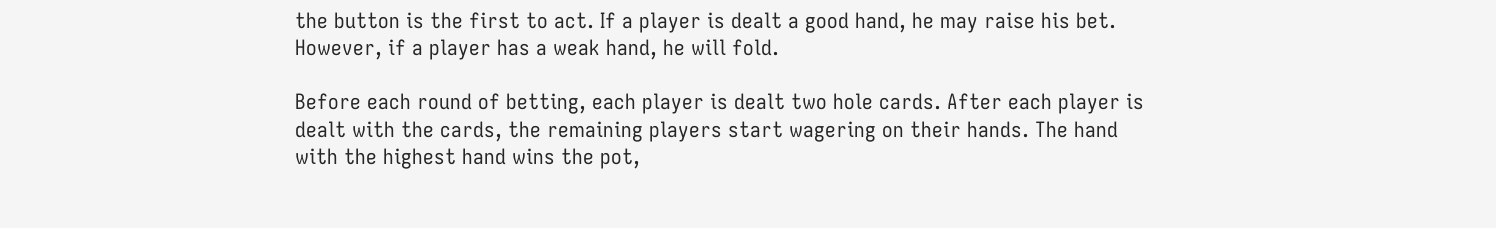the button is the first to act. If a player is dealt a good hand, he may raise his bet. However, if a player has a weak hand, he will fold.

Before each round of betting, each player is dealt two hole cards. After each player is dealt with the cards, the remaining players start wagering on their hands. The hand with the highest hand wins the pot,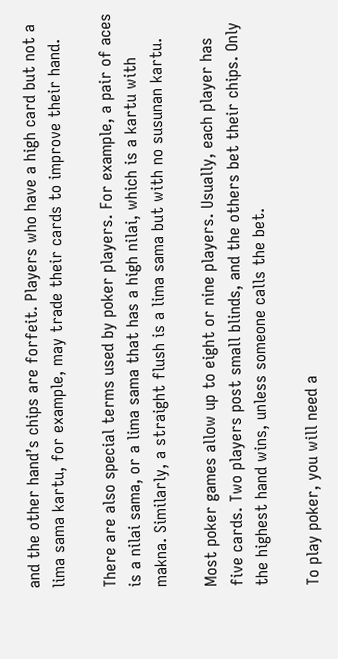and the other hand’s chips are forfeit. Players who have a high card but not a lima sama kartu, for example, may trade their cards to improve their hand.

There are also special terms used by poker players. For example, a pair of aces is a nilai sama, or a lima sama that has a high nilai, which is a kartu with makna. Similarly, a straight flush is a lima sama but with no susunan kartu.

Most poker games allow up to eight or nine players. Usually, each player has five cards. Two players post small blinds, and the others bet their chips. Only the highest hand wins, unless someone calls the bet.

To play poker, you will need a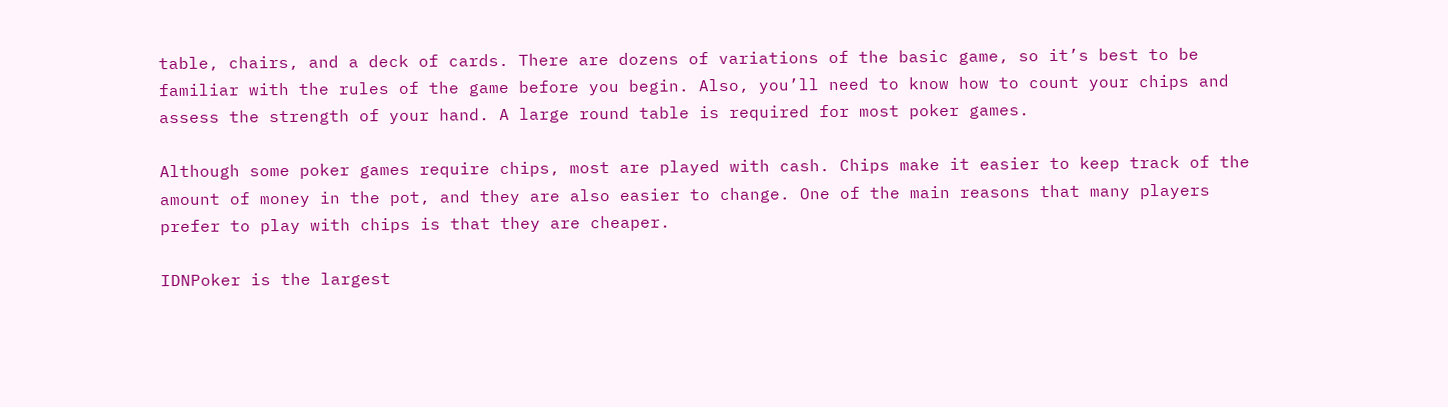table, chairs, and a deck of cards. There are dozens of variations of the basic game, so it’s best to be familiar with the rules of the game before you begin. Also, you’ll need to know how to count your chips and assess the strength of your hand. A large round table is required for most poker games.

Although some poker games require chips, most are played with cash. Chips make it easier to keep track of the amount of money in the pot, and they are also easier to change. One of the main reasons that many players prefer to play with chips is that they are cheaper.

IDNPoker is the largest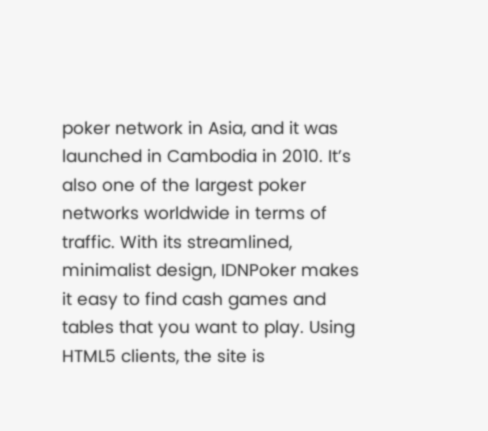poker network in Asia, and it was launched in Cambodia in 2010. It’s also one of the largest poker networks worldwide in terms of traffic. With its streamlined, minimalist design, IDNPoker makes it easy to find cash games and tables that you want to play. Using HTML5 clients, the site is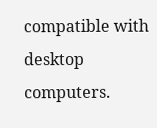compatible with desktop computers.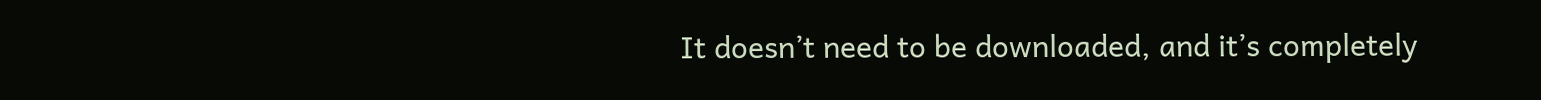It doesn’t need to be downloaded, and it’s completely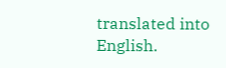translated into English.